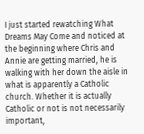I just started rewatching What Dreams May Come and noticed at the beginning where Chris and Annie are getting married, he is walking with her down the aisle in what is apparently a Catholic church. Whether it is actually Catholic or not is not necessarily important,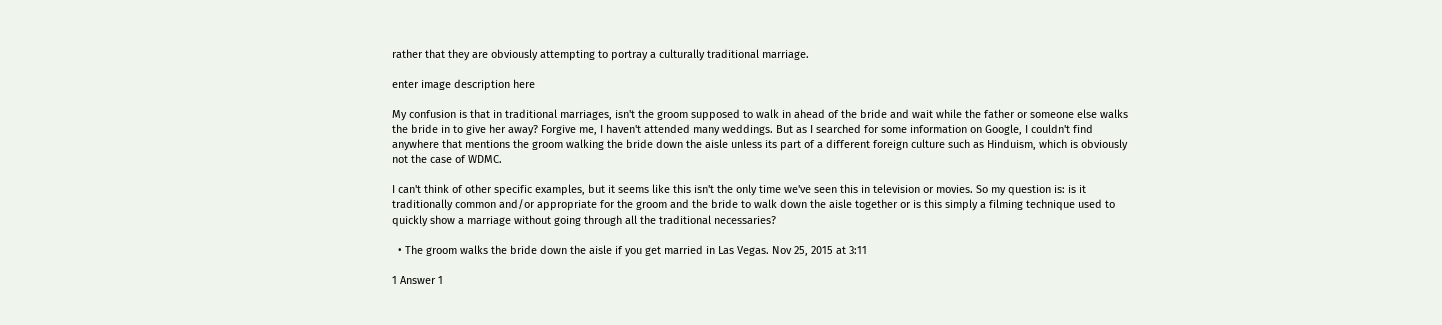rather that they are obviously attempting to portray a culturally traditional marriage.

enter image description here

My confusion is that in traditional marriages, isn't the groom supposed to walk in ahead of the bride and wait while the father or someone else walks the bride in to give her away? Forgive me, I haven't attended many weddings. But as I searched for some information on Google, I couldn't find anywhere that mentions the groom walking the bride down the aisle unless its part of a different foreign culture such as Hinduism, which is obviously not the case of WDMC.

I can't think of other specific examples, but it seems like this isn't the only time we've seen this in television or movies. So my question is: is it traditionally common and/or appropriate for the groom and the bride to walk down the aisle together or is this simply a filming technique used to quickly show a marriage without going through all the traditional necessaries?

  • The groom walks the bride down the aisle if you get married in Las Vegas. Nov 25, 2015 at 3:11

1 Answer 1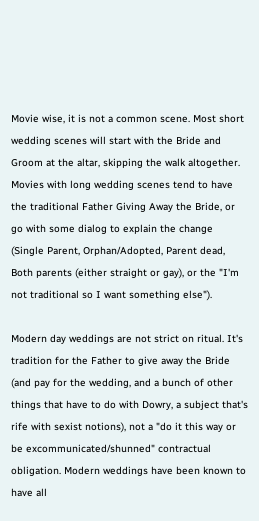Movie wise, it is not a common scene. Most short wedding scenes will start with the Bride and Groom at the altar, skipping the walk altogether. Movies with long wedding scenes tend to have the traditional Father Giving Away the Bride, or go with some dialog to explain the change (Single Parent, Orphan/Adopted, Parent dead, Both parents (either straight or gay), or the "I'm not traditional so I want something else").

Modern day weddings are not strict on ritual. It's tradition for the Father to give away the Bride (and pay for the wedding, and a bunch of other things that have to do with Dowry, a subject that's rife with sexist notions), not a "do it this way or be excommunicated/shunned" contractual obligation. Modern weddings have been known to have all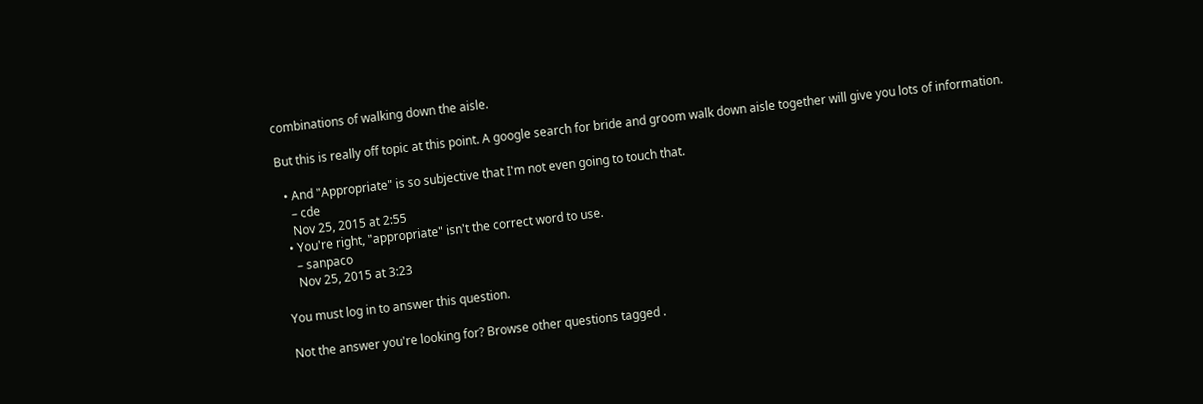combinations of walking down the aisle.

But this is really off topic at this point. A google search for bride and groom walk down aisle together will give you lots of information.

  • And "Appropriate" is so subjective that I'm not even going to touch that.
    – cde
    Nov 25, 2015 at 2:55
  • You're right, "appropriate" isn't the correct word to use.
    – sanpaco
    Nov 25, 2015 at 3:23

You must log in to answer this question.

Not the answer you're looking for? Browse other questions tagged .